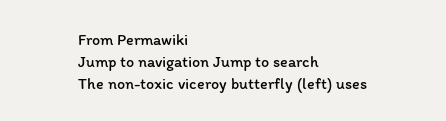From Permawiki
Jump to navigation Jump to search
The non-toxic viceroy butterfly (left) uses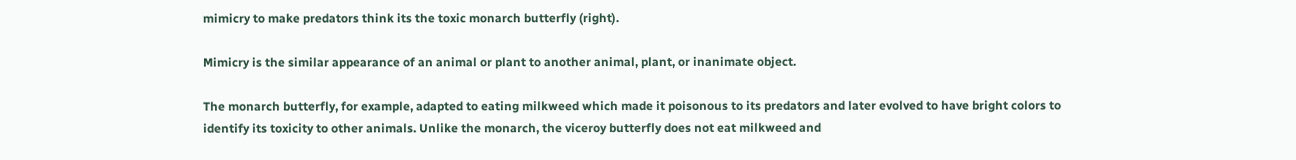mimicry to make predators think its the toxic monarch butterfly (right).

Mimicry is the similar appearance of an animal or plant to another animal, plant, or inanimate object.

The monarch butterfly, for example, adapted to eating milkweed which made it poisonous to its predators and later evolved to have bright colors to identify its toxicity to other animals. Unlike the monarch, the viceroy butterfly does not eat milkweed and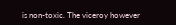is non-toxic. The viceroy however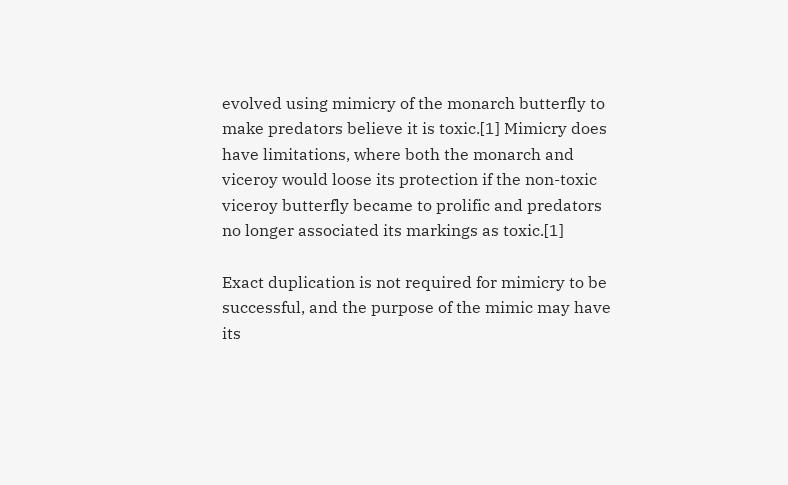evolved using mimicry of the monarch butterfly to make predators believe it is toxic.[1] Mimicry does have limitations, where both the monarch and viceroy would loose its protection if the non-toxic viceroy butterfly became to prolific and predators no longer associated its markings as toxic.[1]

Exact duplication is not required for mimicry to be successful, and the purpose of the mimic may have its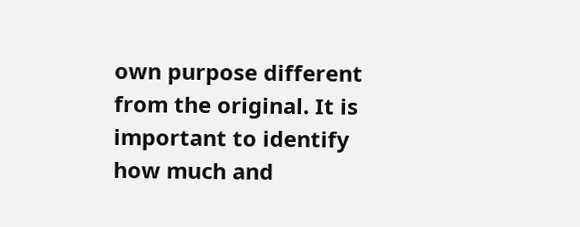own purpose different from the original. It is important to identify how much and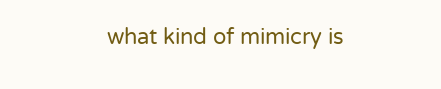what kind of mimicry is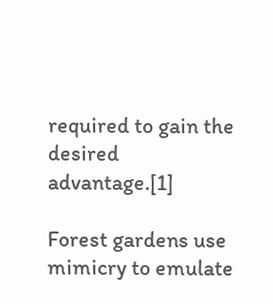required to gain the desired advantage.[1]

Forest gardens use mimicry to emulate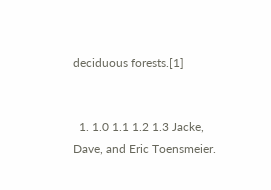deciduous forests.[1]


  1. 1.0 1.1 1.2 1.3 Jacke, Dave, and Eric Toensmeier.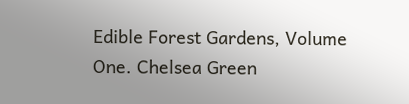Edible Forest Gardens, Volume One. Chelsea Green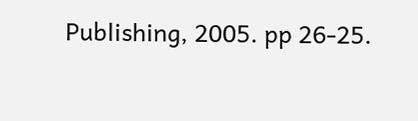Publishing, 2005. pp 26-25.